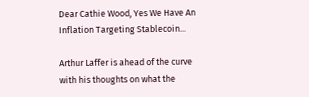Dear Cathie Wood, Yes We Have An Inflation Targeting Stablecoin...

Arthur Laffer is ahead of the curve with his thoughts on what the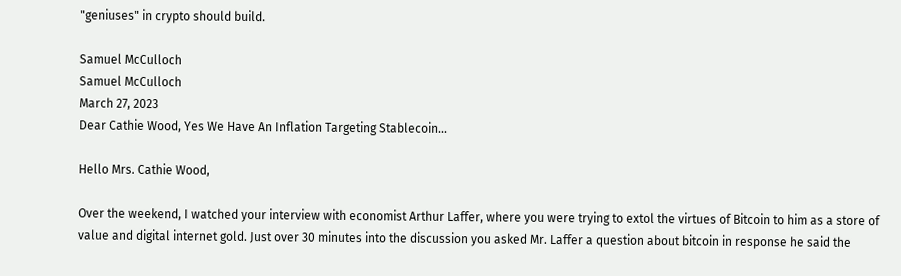"geniuses" in crypto should build.

Samuel McCulloch
Samuel McCulloch
March 27, 2023
Dear Cathie Wood, Yes We Have An Inflation Targeting Stablecoin...

Hello Mrs. Cathie Wood,

Over the weekend, I watched your interview with economist Arthur Laffer, where you were trying to extol the virtues of Bitcoin to him as a store of value and digital internet gold. Just over 30 minutes into the discussion you asked Mr. Laffer a question about bitcoin in response he said the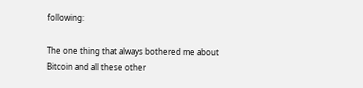following:

The one thing that always bothered me about Bitcoin and all these other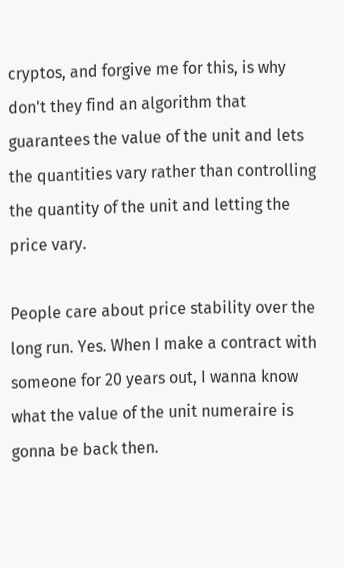cryptos, and forgive me for this, is why don't they find an algorithm that guarantees the value of the unit and lets the quantities vary rather than controlling the quantity of the unit and letting the price vary.

People care about price stability over the long run. Yes. When I make a contract with someone for 20 years out, I wanna know what the value of the unit numeraire is gonna be back then.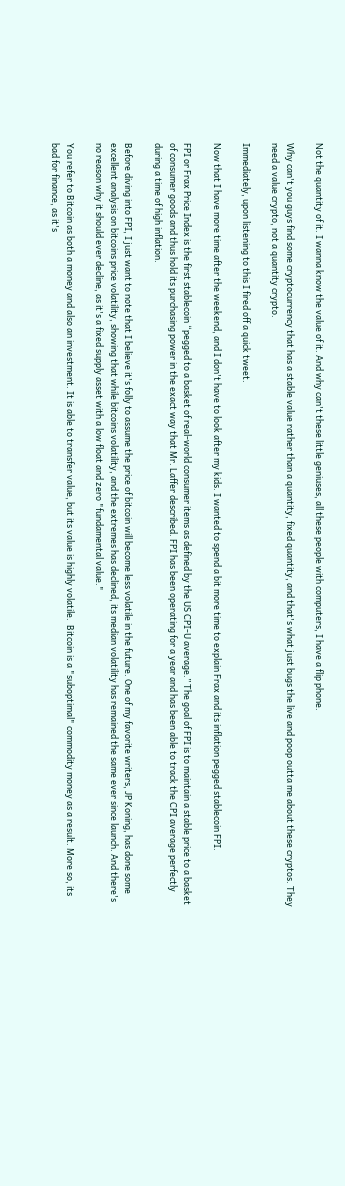Not the quantity of it. I wanna know the value of it. And why can't these little geniuses, all these people with computers, I have a flip phone.

Why can't you guys find some cryptocurrency that has a stable value rather than a quantity, fixed quantity, and that's what just bugs the live and poop outta me about these cryptos. They need a value crypto, not a quantity crypto.

Immediately, upon listening to this I fired off a quick tweet.

Now that I have more time after the weekend, and I don't have to look after my kids. I wanted to spend a bit more time to explain Frax and its inflation pegged stablecoin FPI.

FPI or Frax Price Index is the first stablecoin “pegged to a basket of real-world consumer items as defined by the US CPI-U average.” The goal of FPI is to maintain a stable price to a basket of consumer goods and thus hold its purchasing power in the exact way that Mr. Laffer described. FPI has been operating for a year and has been able to track the CPI average perfectly during a time of high inflation.

Before diving into FPI, I just want to note that I believe it's folly to assume the price of bitcoin will become less volatile in the future. One of my favorite writers, JP Koning, has done some excellent analysis on bitcoins price volatility, showing that while bitcoins volatility, and the extremes has declined, its median volatility has remained the same ever since launch. And there's no reason why it should ever decline, as it's a fixed supply asset with a low float and zero "fundamental value."

You refer to Bitcoin as both a money and also an investment. It is able to transfer value, but its value is highly volatile.  Bitcoin is a "suboptimal" commodity money as a result. More so, its bad for finance, as it's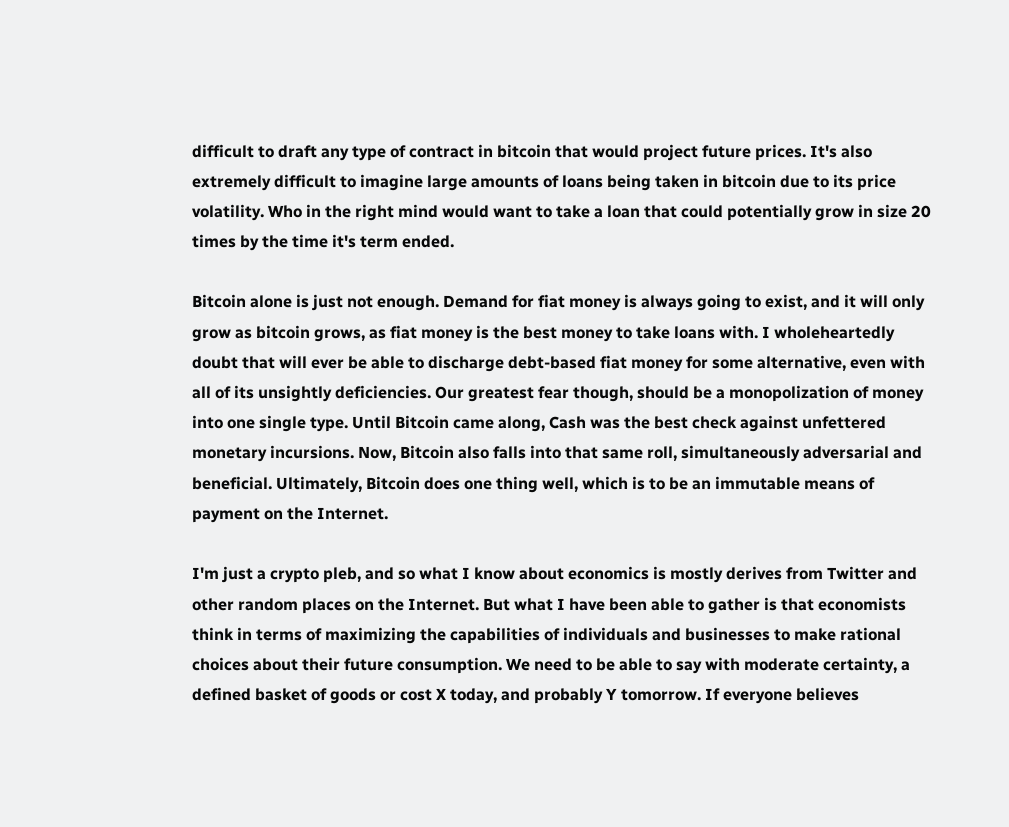difficult to draft any type of contract in bitcoin that would project future prices. It's also extremely difficult to imagine large amounts of loans being taken in bitcoin due to its price volatility. Who in the right mind would want to take a loan that could potentially grow in size 20 times by the time it's term ended.

Bitcoin alone is just not enough. Demand for fiat money is always going to exist, and it will only grow as bitcoin grows, as fiat money is the best money to take loans with. I wholeheartedly doubt that will ever be able to discharge debt-based fiat money for some alternative, even with all of its unsightly deficiencies. Our greatest fear though, should be a monopolization of money into one single type. Until Bitcoin came along, Cash was the best check against unfettered monetary incursions. Now, Bitcoin also falls into that same roll, simultaneously adversarial and beneficial. Ultimately, Bitcoin does one thing well, which is to be an immutable means of payment on the Internet.

I'm just a crypto pleb, and so what I know about economics is mostly derives from Twitter and other random places on the Internet. But what I have been able to gather is that economists think in terms of maximizing the capabilities of individuals and businesses to make rational choices about their future consumption. We need to be able to say with moderate certainty, a defined basket of goods or cost X today, and probably Y tomorrow. If everyone believes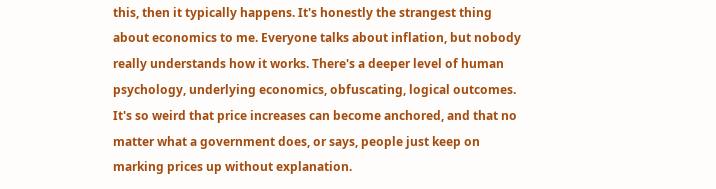this, then it typically happens. It's honestly the strangest thing about economics to me. Everyone talks about inflation, but nobody really understands how it works. There's a deeper level of human psychology, underlying economics, obfuscating, logical outcomes. It's so weird that price increases can become anchored, and that no matter what a government does, or says, people just keep on marking prices up without explanation.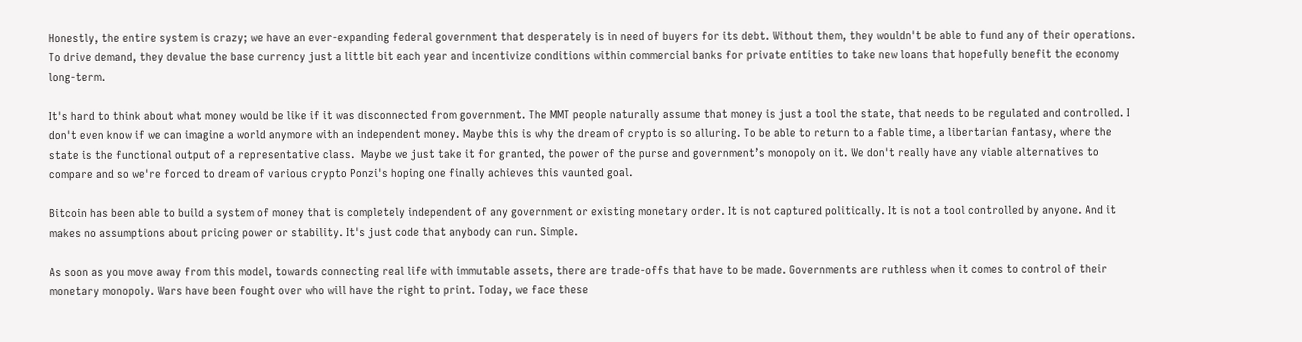Honestly, the entire system is crazy; we have an ever-expanding federal government that desperately is in need of buyers for its debt. Without them, they wouldn't be able to fund any of their operations. To drive demand, they devalue the base currency just a little bit each year and incentivize conditions within commercial banks for private entities to take new loans that hopefully benefit the economy long-term.

It's hard to think about what money would be like if it was disconnected from government. The MMT people naturally assume that money is just a tool the state, that needs to be regulated and controlled. I don't even know if we can imagine a world anymore with an independent money. Maybe this is why the dream of crypto is so alluring. To be able to return to a fable time, a libertarian fantasy, where the state is the functional output of a representative class.  Maybe we just take it for granted, the power of the purse and government’s monopoly on it. We don't really have any viable alternatives to compare and so we're forced to dream of various crypto Ponzi's hoping one finally achieves this vaunted goal.

Bitcoin has been able to build a system of money that is completely independent of any government or existing monetary order. It is not captured politically. It is not a tool controlled by anyone. And it makes no assumptions about pricing power or stability. It's just code that anybody can run. Simple.

As soon as you move away from this model, towards connecting real life with immutable assets, there are trade-offs that have to be made. Governments are ruthless when it comes to control of their monetary monopoly. Wars have been fought over who will have the right to print. Today, we face these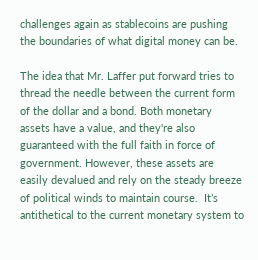challenges again as stablecoins are pushing the boundaries of what digital money can be.

The idea that Mr. Laffer put forward tries to thread the needle between the current form of the dollar and a bond. Both monetary assets have a value, and they're also guaranteed with the full faith in force of government. However, these assets are easily devalued and rely on the steady breeze of political winds to maintain course.  It’s antithetical to the current monetary system to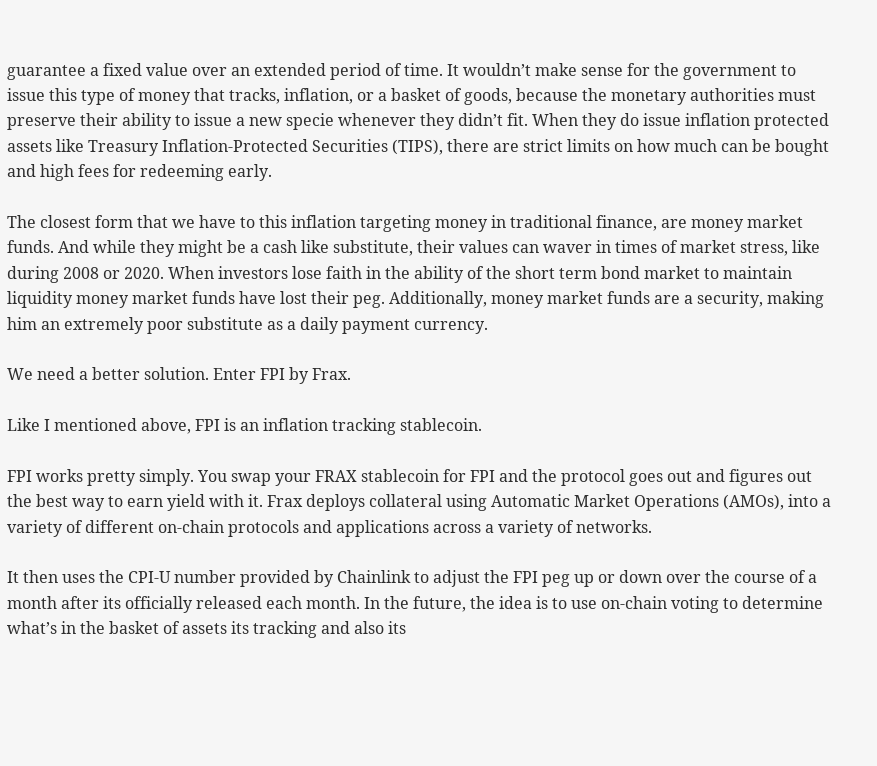guarantee a fixed value over an extended period of time. It wouldn’t make sense for the government to issue this type of money that tracks, inflation, or a basket of goods, because the monetary authorities must preserve their ability to issue a new specie whenever they didn’t fit. When they do issue inflation protected assets like Treasury Inflation-Protected Securities (TIPS), there are strict limits on how much can be bought and high fees for redeeming early.

The closest form that we have to this inflation targeting money in traditional finance, are money market funds. And while they might be a cash like substitute, their values can waver in times of market stress, like during 2008 or 2020. When investors lose faith in the ability of the short term bond market to maintain liquidity money market funds have lost their peg. Additionally, money market funds are a security, making him an extremely poor substitute as a daily payment currency.

We need a better solution. Enter FPI by Frax.

Like I mentioned above, FPI is an inflation tracking stablecoin.

FPI works pretty simply. You swap your FRAX stablecoin for FPI and the protocol goes out and figures out the best way to earn yield with it. Frax deploys collateral using Automatic Market Operations (AMOs), into a variety of different on-chain protocols and applications across a variety of networks.

It then uses the CPI-U number provided by Chainlink to adjust the FPI peg up or down over the course of a month after its officially released each month. In the future, the idea is to use on-chain voting to determine what’s in the basket of assets its tracking and also its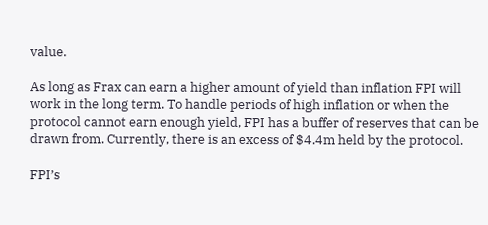value.

As long as Frax can earn a higher amount of yield than inflation FPI will work in the long term. To handle periods of high inflation or when the protocol cannot earn enough yield, FPI has a buffer of reserves that can be drawn from. Currently, there is an excess of $4.4m held by the protocol.

FPI’s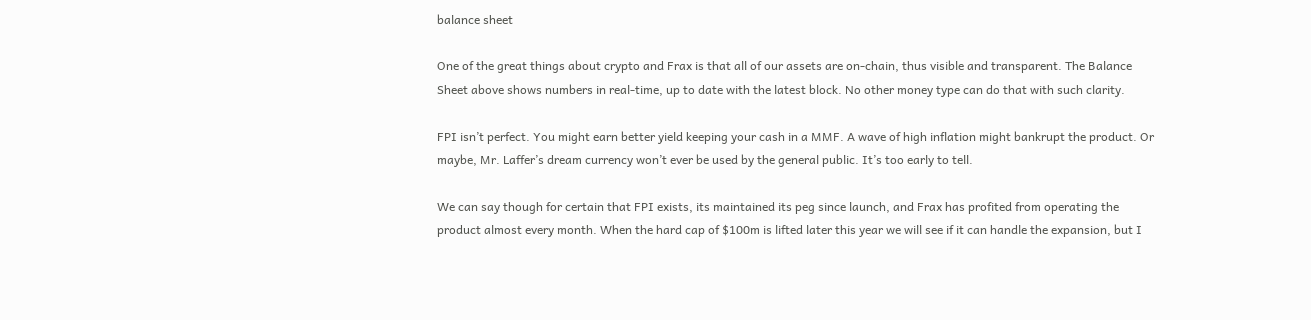balance sheet

One of the great things about crypto and Frax is that all of our assets are on-chain, thus visible and transparent. The Balance Sheet above shows numbers in real-time, up to date with the latest block. No other money type can do that with such clarity.

FPI isn’t perfect. You might earn better yield keeping your cash in a MMF. A wave of high inflation might bankrupt the product. Or maybe, Mr. Laffer’s dream currency won’t ever be used by the general public. It’s too early to tell.

We can say though for certain that FPI exists, its maintained its peg since launch, and Frax has profited from operating the product almost every month. When the hard cap of $100m is lifted later this year we will see if it can handle the expansion, but I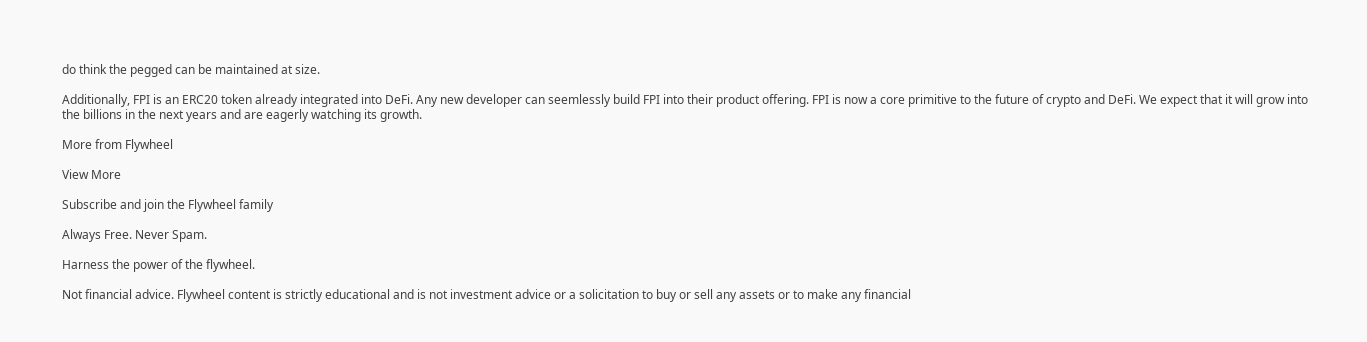do think the pegged can be maintained at size.

Additionally, FPI is an ERC20 token already integrated into DeFi. Any new developer can seemlessly build FPI into their product offering. FPI is now a core primitive to the future of crypto and DeFi. We expect that it will grow into the billions in the next years and are eagerly watching its growth.

More from Flywheel

View More

Subscribe and join the Flywheel family

Always Free. Never Spam.

Harness the power of the flywheel.

Not financial advice. Flywheel content is strictly educational and is not investment advice or a solicitation to buy or sell any assets or to make any financial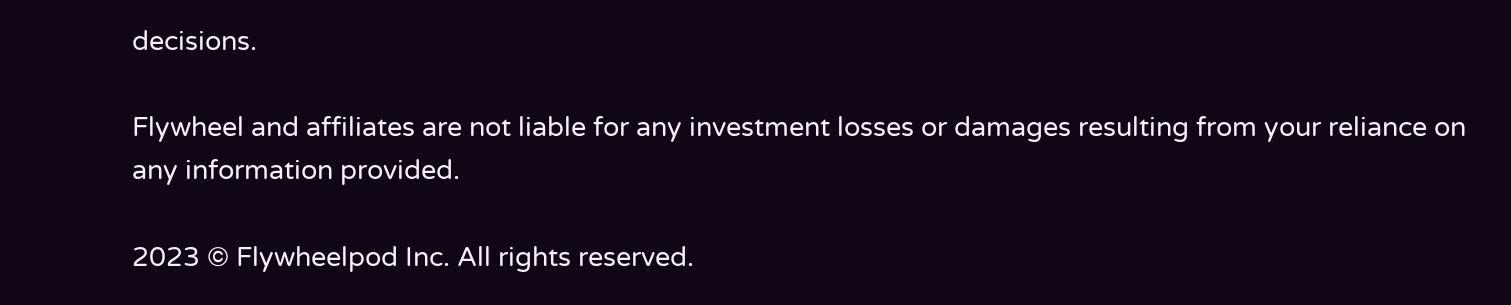decisions.

Flywheel and affiliates are not liable for any investment losses or damages resulting from your reliance on any information provided.

2023 © Flywheelpod Inc. All rights reserved.